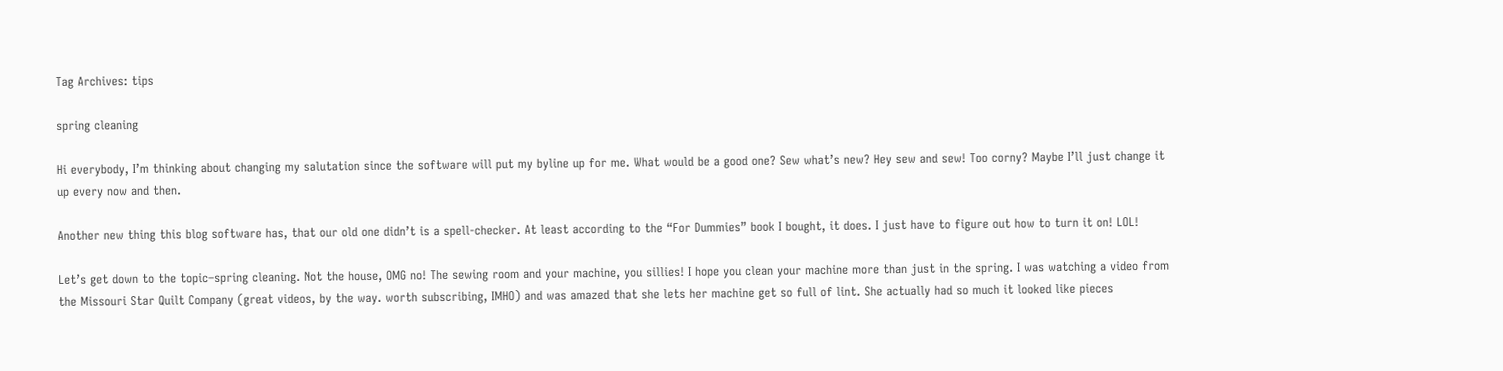Tag Archives: tips

spring cleaning

Hi everybody, I’m thinking about changing my salutation since the software will put my byline up for me. What would be a good one? Sew what’s new? Hey sew and sew! Too corny? Maybe I’ll just change it up every now and then.

Another new thing this blog software has, that our old one didn’t is a spell-checker. At least according to the “For Dummies” book I bought, it does. I just have to figure out how to turn it on! LOL!

Let’s get down to the topic–spring cleaning. Not the house, OMG no! The sewing room and your machine, you sillies! I hope you clean your machine more than just in the spring. I was watching a video from the Missouri Star Quilt Company (great videos, by the way. worth subscribing, IMHO) and was amazed that she lets her machine get so full of lint. She actually had so much it looked like pieces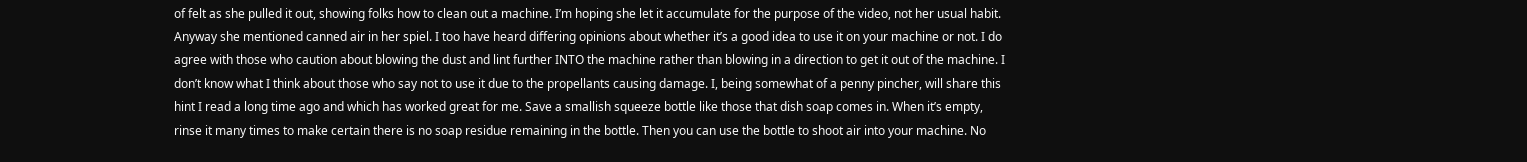of felt as she pulled it out, showing folks how to clean out a machine. I’m hoping she let it accumulate for the purpose of the video, not her usual habit. Anyway she mentioned canned air in her spiel. I too have heard differing opinions about whether it’s a good idea to use it on your machine or not. I do agree with those who caution about blowing the dust and lint further INTO the machine rather than blowing in a direction to get it out of the machine. I don’t know what I think about those who say not to use it due to the propellants causing damage. I, being somewhat of a penny pincher, will share this hint I read a long time ago and which has worked great for me. Save a smallish squeeze bottle like those that dish soap comes in. When it’s empty, rinse it many times to make certain there is no soap residue remaining in the bottle. Then you can use the bottle to shoot air into your machine. No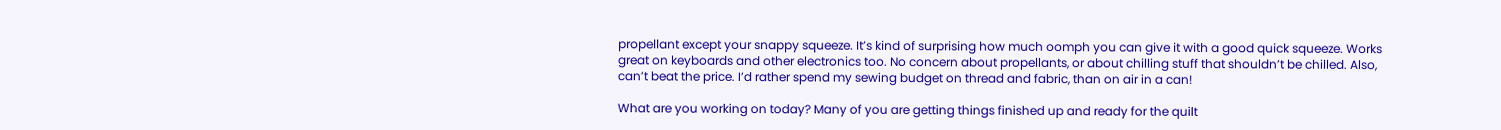propellant except your snappy squeeze. It’s kind of surprising how much oomph you can give it with a good quick squeeze. Works great on keyboards and other electronics too. No concern about propellants, or about chilling stuff that shouldn’t be chilled. Also, can’t beat the price. I’d rather spend my sewing budget on thread and fabric, than on air in a can!

What are you working on today? Many of you are getting things finished up and ready for the quilt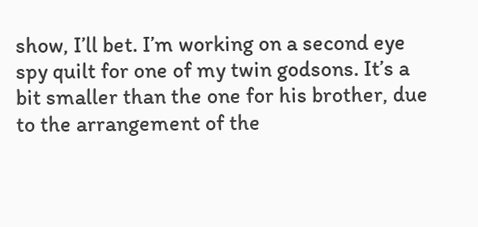show, I’ll bet. I’m working on a second eye spy quilt for one of my twin godsons. It’s a bit smaller than the one for his brother, due to the arrangement of the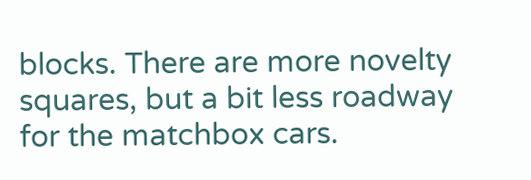blocks. There are more novelty squares, but a bit less roadway for the matchbox cars.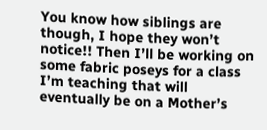You know how siblings are though, I hope they won’t notice!! Then I’ll be working on some fabric poseys for a class I’m teaching that will eventually be on a Mother’s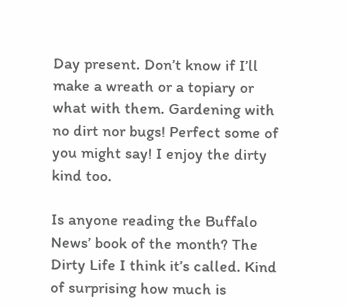Day present. Don’t know if I’ll make a wreath or a topiary or what with them. Gardening with no dirt nor bugs! Perfect some of you might say! I enjoy the dirty kind too.

Is anyone reading the Buffalo News’ book of the month? The Dirty Life I think it’s called. Kind of surprising how much is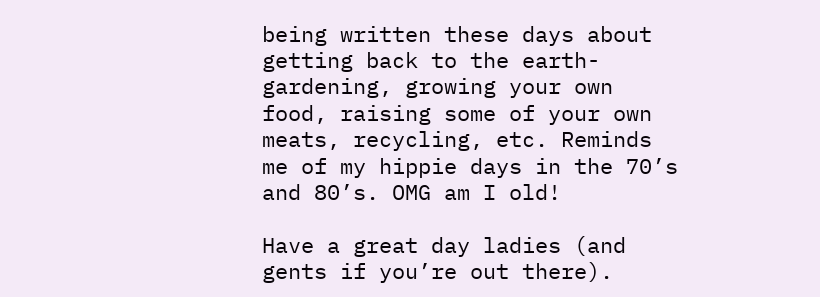being written these days about getting back to the earth-gardening, growing your own food, raising some of your own meats, recycling, etc. Reminds me of my hippie days in the 70’s and 80’s. OMG am I old!

Have a great day ladies (and gents if you’re out there).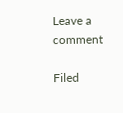Leave a comment

Filed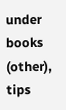under books (other), tips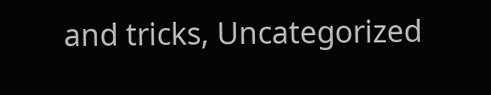and tricks, Uncategorized